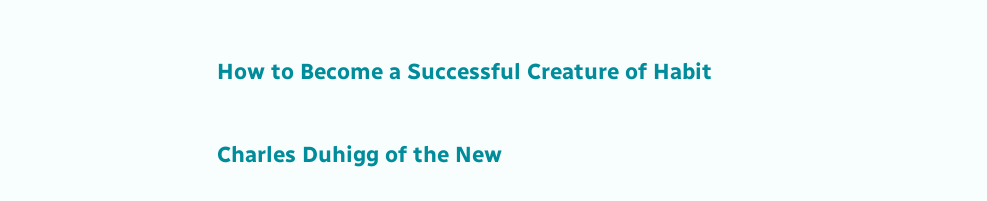How to Become a Successful Creature of Habit

Charles Duhigg of the New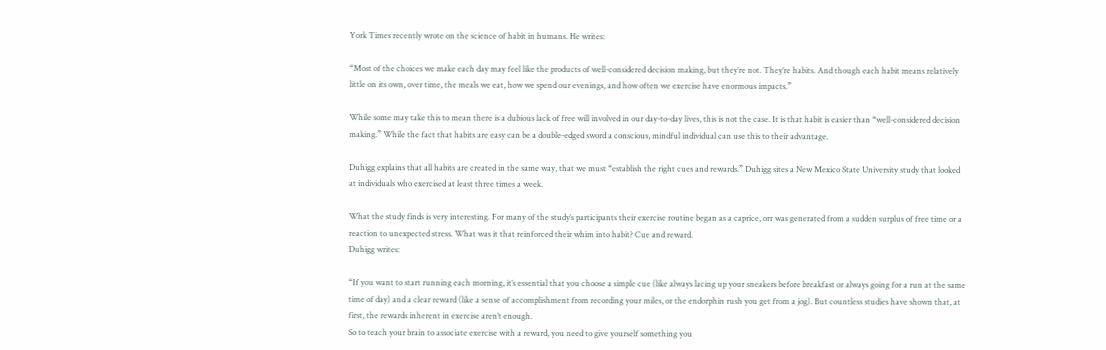York Times recently wrote on the science of habit in humans. He writes:

“Most of the choices we make each day may feel like the products of well-considered decision making, but they’re not. They’re habits. And though each habit means relatively little on its own, over time, the meals we eat, how we spend our evenings, and how often we exercise have enormous impacts.”

While some may take this to mean there is a dubious lack of free will involved in our day-to-day lives, this is not the case. It is that habit is easier than “well-considered decision making.” While the fact that habits are easy can be a double-edged sword a conscious, mindful individual can use this to their advantage.

Duhigg explains that all habits are created in the same way, that we must “establish the right cues and rewards.” Duhigg sites a New Mexico State University study that looked at individuals who exercised at least three times a week.

What the study finds is very interesting. For many of the study’s participants their exercise routine began as a caprice, orr was generated from a sudden surplus of free time or a reaction to unexpected stress. What was it that reinforced their whim into habit? Cue and reward.
Duhigg writes:

“If you want to start running each morning, it’s essential that you choose a simple cue (like always lacing up your sneakers before breakfast or always going for a run at the same time of day) and a clear reward (like a sense of accomplishment from recording your miles, or the endorphin rush you get from a jog). But countless studies have shown that, at first, the rewards inherent in exercise aren’t enough.
So to teach your brain to associate exercise with a reward, you need to give yourself something you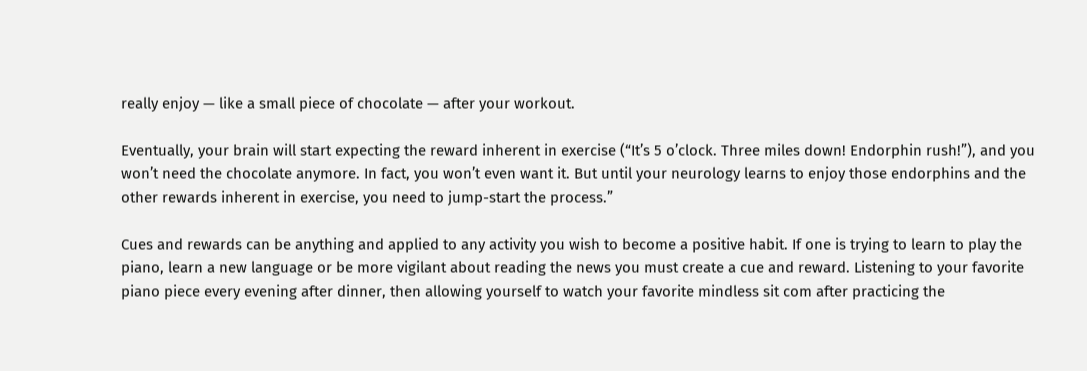really enjoy — like a small piece of chocolate — after your workout.

Eventually, your brain will start expecting the reward inherent in exercise (“It’s 5 o’clock. Three miles down! Endorphin rush!”), and you won’t need the chocolate anymore. In fact, you won’t even want it. But until your neurology learns to enjoy those endorphins and the other rewards inherent in exercise, you need to jump-start the process.”

Cues and rewards can be anything and applied to any activity you wish to become a positive habit. If one is trying to learn to play the piano, learn a new language or be more vigilant about reading the news you must create a cue and reward. Listening to your favorite piano piece every evening after dinner, then allowing yourself to watch your favorite mindless sit com after practicing the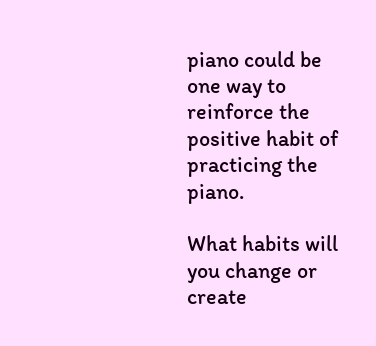piano could be one way to reinforce the positive habit of practicing the piano.

What habits will you change or create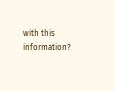with this information?